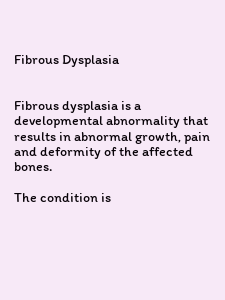Fibrous Dysplasia


Fibrous dysplasia is a developmental abnormality that results in abnormal growth, pain and deformity of the affected bones.

The condition is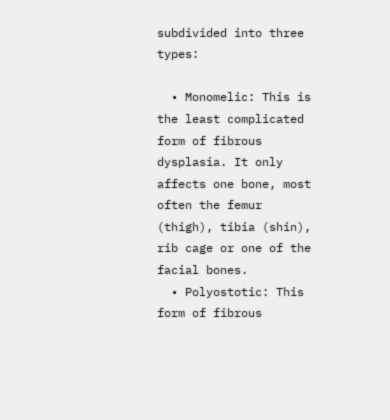subdivided into three types:

  • Monomelic: This is the least complicated form of fibrous dysplasia. It only affects one bone, most often the femur (thigh), tibia (shin), rib cage or one of the facial bones.
  • Polyostotic: This form of fibrous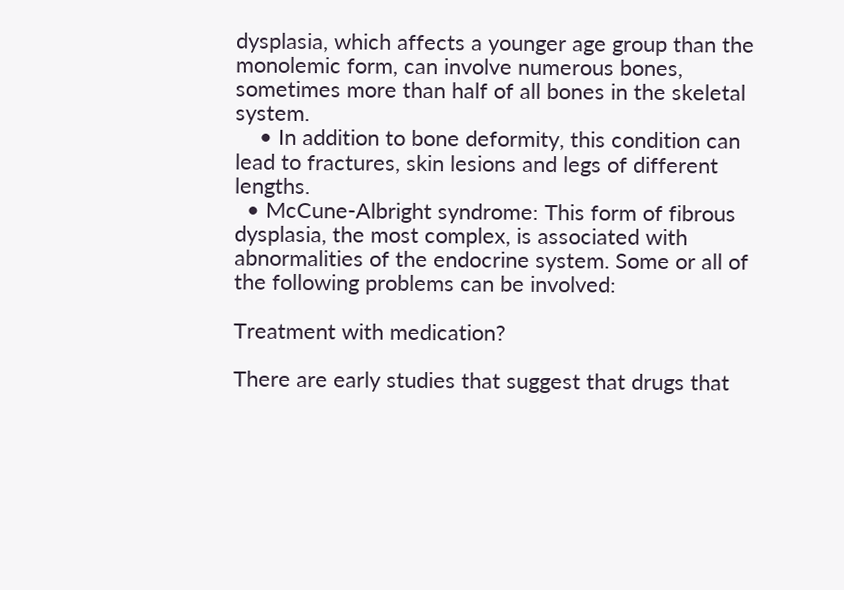dysplasia, which affects a younger age group than the monolemic form, can involve numerous bones, sometimes more than half of all bones in the skeletal system.
    • In addition to bone deformity, this condition can lead to fractures, skin lesions and legs of different lengths.
  • McCune-Albright syndrome: This form of fibrous dysplasia, the most complex, is associated with abnormalities of the endocrine system. Some or all of the following problems can be involved:

Treatment with medication?

There are early studies that suggest that drugs that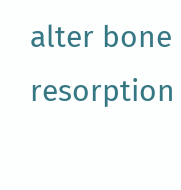alter bone resorption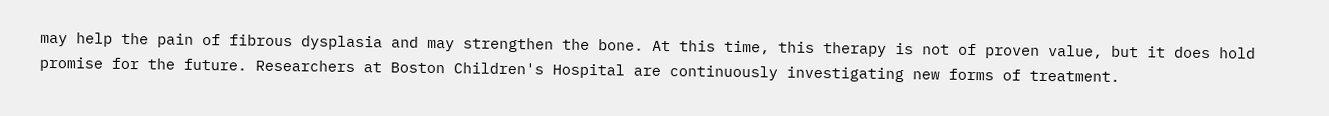may help the pain of fibrous dysplasia and may strengthen the bone. At this time, this therapy is not of proven value, but it does hold promise for the future. Researchers at Boston Children's Hospital are continuously investigating new forms of treatment.